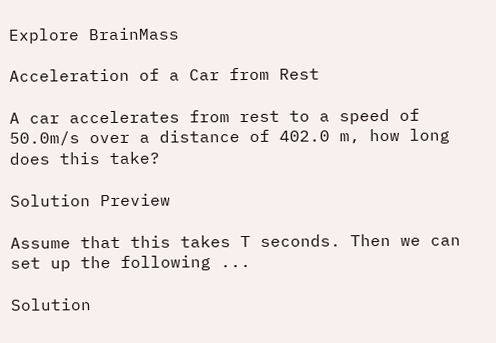Explore BrainMass

Acceleration of a Car from Rest

A car accelerates from rest to a speed of 50.0m/s over a distance of 402.0 m, how long does this take?

Solution Preview

Assume that this takes T seconds. Then we can set up the following ...

Solution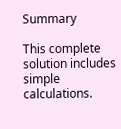Summary

This complete solution includes simple calculations.